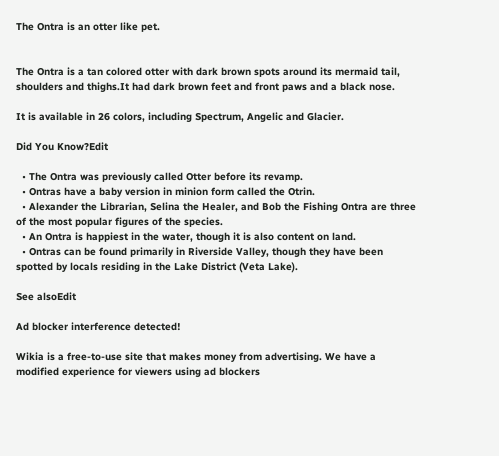The Ontra is an otter like pet.


The Ontra is a tan colored otter with dark brown spots around its mermaid tail, shoulders and thighs.It had dark brown feet and front paws and a black nose.

It is available in 26 colors, including Spectrum, Angelic and Glacier.

Did You Know?Edit

  • The Ontra was previously called Otter before its revamp.
  • Ontras have a baby version in minion form called the Otrin.
  • Alexander the Librarian, Selina the Healer, and Bob the Fishing Ontra are three of the most popular figures of the species.
  • An Ontra is happiest in the water, though it is also content on land.
  • Ontras can be found primarily in Riverside Valley, though they have been spotted by locals residing in the Lake District (Veta Lake).

See alsoEdit

Ad blocker interference detected!

Wikia is a free-to-use site that makes money from advertising. We have a modified experience for viewers using ad blockers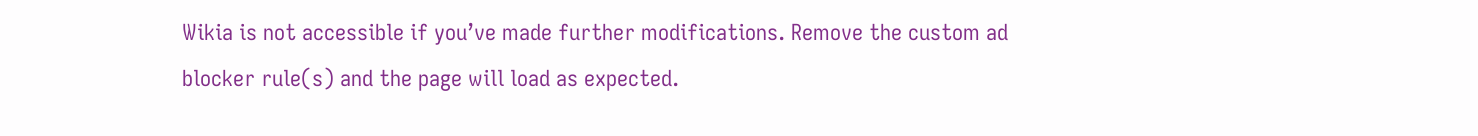Wikia is not accessible if you’ve made further modifications. Remove the custom ad blocker rule(s) and the page will load as expected.